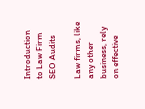Introduction to Law Firm SEO Audits

Law firms, like any other business, rely on effective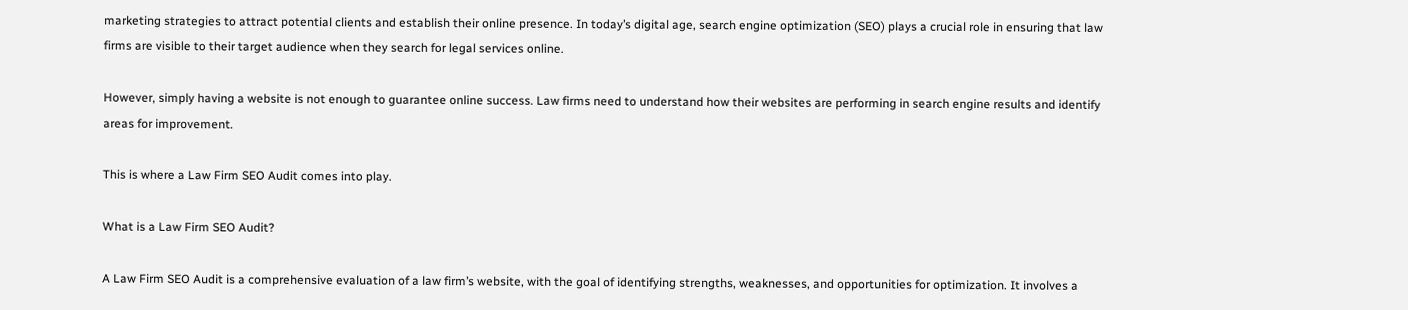marketing strategies to attract potential clients and establish their online presence. In today’s digital age, search engine optimization (SEO) plays a crucial role in ensuring that law firms are visible to their target audience when they search for legal services online.

However, simply having a website is not enough to guarantee online success. Law firms need to understand how their websites are performing in search engine results and identify areas for improvement.

This is where a Law Firm SEO Audit comes into play.

What is a Law Firm SEO Audit?

A Law Firm SEO Audit is a comprehensive evaluation of a law firm’s website, with the goal of identifying strengths, weaknesses, and opportunities for optimization. It involves a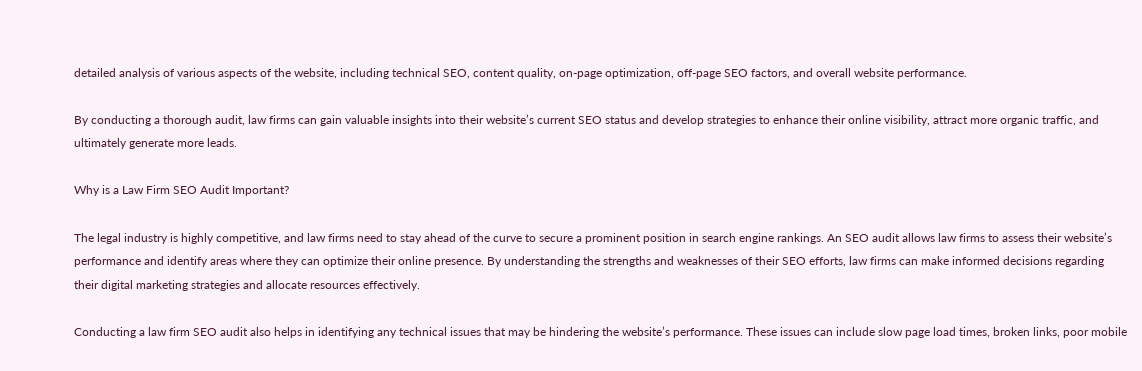detailed analysis of various aspects of the website, including technical SEO, content quality, on-page optimization, off-page SEO factors, and overall website performance.

By conducting a thorough audit, law firms can gain valuable insights into their website’s current SEO status and develop strategies to enhance their online visibility, attract more organic traffic, and ultimately generate more leads.

Why is a Law Firm SEO Audit Important?

The legal industry is highly competitive, and law firms need to stay ahead of the curve to secure a prominent position in search engine rankings. An SEO audit allows law firms to assess their website’s performance and identify areas where they can optimize their online presence. By understanding the strengths and weaknesses of their SEO efforts, law firms can make informed decisions regarding their digital marketing strategies and allocate resources effectively.

Conducting a law firm SEO audit also helps in identifying any technical issues that may be hindering the website’s performance. These issues can include slow page load times, broken links, poor mobile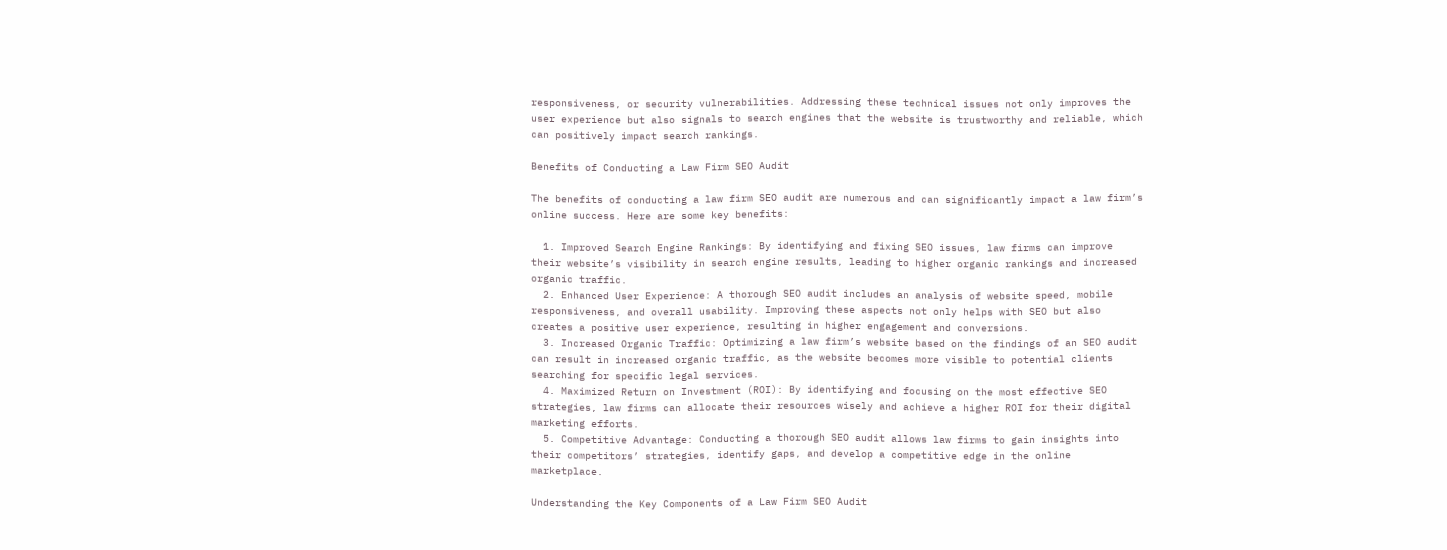responsiveness, or security vulnerabilities. Addressing these technical issues not only improves the user experience but also signals to search engines that the website is trustworthy and reliable, which can positively impact search rankings.

Benefits of Conducting a Law Firm SEO Audit

The benefits of conducting a law firm SEO audit are numerous and can significantly impact a law firm’s online success. Here are some key benefits:

  1. Improved Search Engine Rankings: By identifying and fixing SEO issues, law firms can improve their website’s visibility in search engine results, leading to higher organic rankings and increased organic traffic.
  2. Enhanced User Experience: A thorough SEO audit includes an analysis of website speed, mobile responsiveness, and overall usability. Improving these aspects not only helps with SEO but also creates a positive user experience, resulting in higher engagement and conversions.
  3. Increased Organic Traffic: Optimizing a law firm’s website based on the findings of an SEO audit can result in increased organic traffic, as the website becomes more visible to potential clients searching for specific legal services.
  4. Maximized Return on Investment (ROI): By identifying and focusing on the most effective SEO strategies, law firms can allocate their resources wisely and achieve a higher ROI for their digital marketing efforts.
  5. Competitive Advantage: Conducting a thorough SEO audit allows law firms to gain insights into their competitors’ strategies, identify gaps, and develop a competitive edge in the online marketplace.

Understanding the Key Components of a Law Firm SEO Audit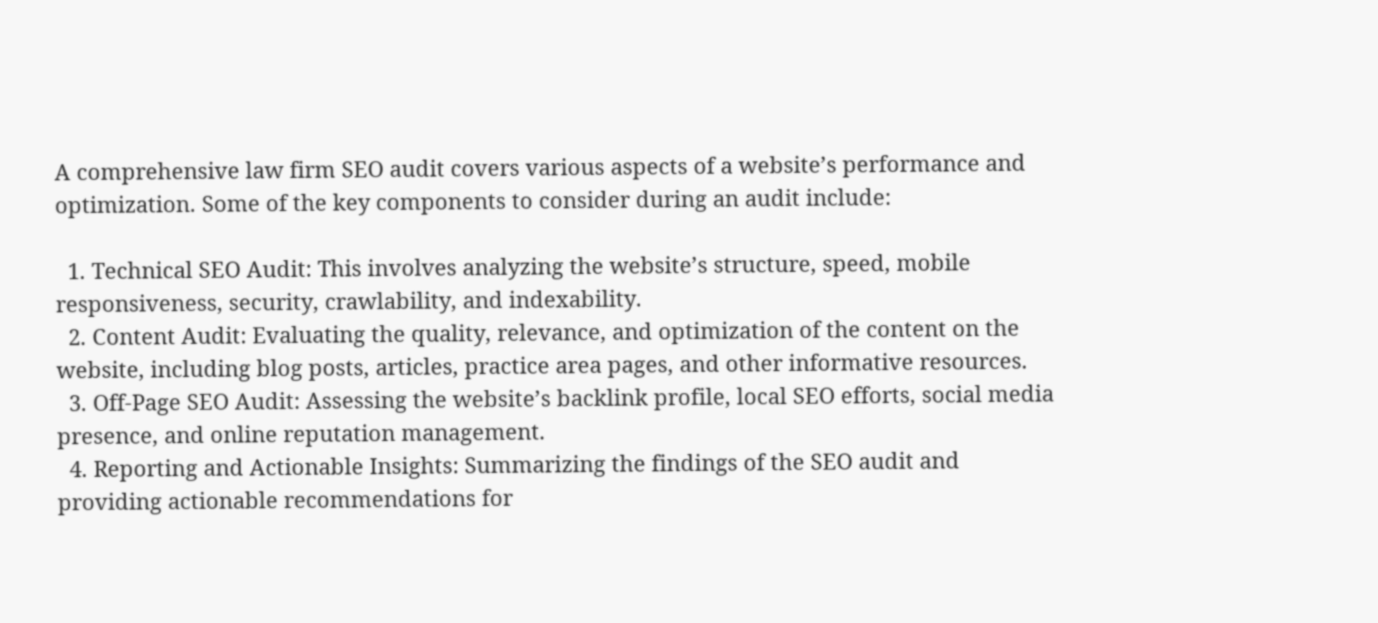A comprehensive law firm SEO audit covers various aspects of a website’s performance and optimization. Some of the key components to consider during an audit include:

  1. Technical SEO Audit: This involves analyzing the website’s structure, speed, mobile responsiveness, security, crawlability, and indexability.
  2. Content Audit: Evaluating the quality, relevance, and optimization of the content on the website, including blog posts, articles, practice area pages, and other informative resources.
  3. Off-Page SEO Audit: Assessing the website’s backlink profile, local SEO efforts, social media presence, and online reputation management.
  4. Reporting and Actionable Insights: Summarizing the findings of the SEO audit and providing actionable recommendations for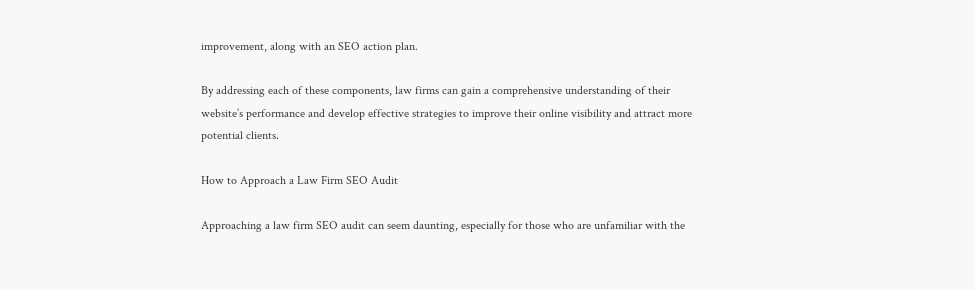improvement, along with an SEO action plan.

By addressing each of these components, law firms can gain a comprehensive understanding of their website’s performance and develop effective strategies to improve their online visibility and attract more potential clients.

How to Approach a Law Firm SEO Audit

Approaching a law firm SEO audit can seem daunting, especially for those who are unfamiliar with the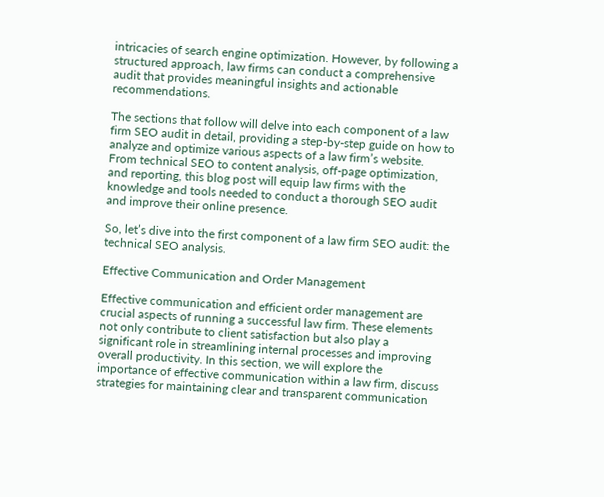intricacies of search engine optimization. However, by following a structured approach, law firms can conduct a comprehensive audit that provides meaningful insights and actionable recommendations.

The sections that follow will delve into each component of a law firm SEO audit in detail, providing a step-by-step guide on how to analyze and optimize various aspects of a law firm’s website. From technical SEO to content analysis, off-page optimization, and reporting, this blog post will equip law firms with the knowledge and tools needed to conduct a thorough SEO audit and improve their online presence.

So, let’s dive into the first component of a law firm SEO audit: the technical SEO analysis.

Effective Communication and Order Management

Effective communication and efficient order management are crucial aspects of running a successful law firm. These elements not only contribute to client satisfaction but also play a significant role in streamlining internal processes and improving overall productivity. In this section, we will explore the importance of effective communication within a law firm, discuss strategies for maintaining clear and transparent communication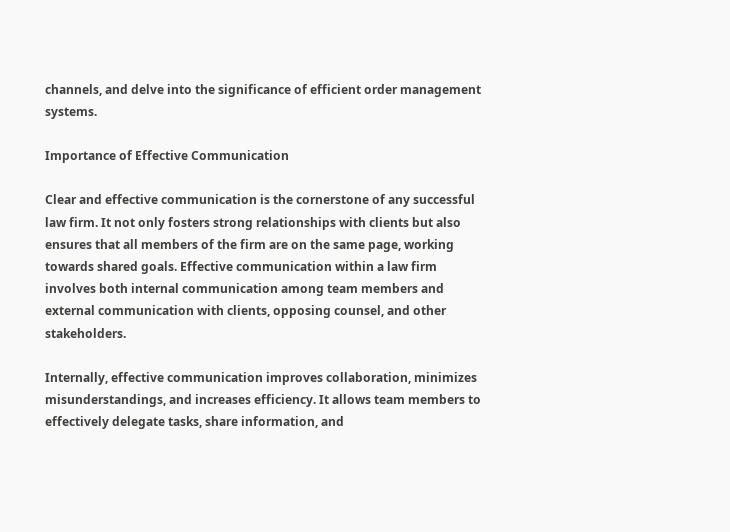channels, and delve into the significance of efficient order management systems.

Importance of Effective Communication

Clear and effective communication is the cornerstone of any successful law firm. It not only fosters strong relationships with clients but also ensures that all members of the firm are on the same page, working towards shared goals. Effective communication within a law firm involves both internal communication among team members and external communication with clients, opposing counsel, and other stakeholders.

Internally, effective communication improves collaboration, minimizes misunderstandings, and increases efficiency. It allows team members to effectively delegate tasks, share information, and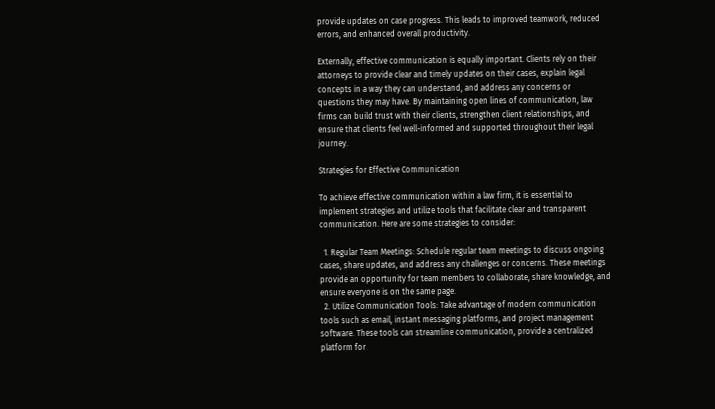provide updates on case progress. This leads to improved teamwork, reduced errors, and enhanced overall productivity.

Externally, effective communication is equally important. Clients rely on their attorneys to provide clear and timely updates on their cases, explain legal concepts in a way they can understand, and address any concerns or questions they may have. By maintaining open lines of communication, law firms can build trust with their clients, strengthen client relationships, and ensure that clients feel well-informed and supported throughout their legal journey.

Strategies for Effective Communication

To achieve effective communication within a law firm, it is essential to implement strategies and utilize tools that facilitate clear and transparent communication. Here are some strategies to consider:

  1. Regular Team Meetings: Schedule regular team meetings to discuss ongoing cases, share updates, and address any challenges or concerns. These meetings provide an opportunity for team members to collaborate, share knowledge, and ensure everyone is on the same page.
  2. Utilize Communication Tools: Take advantage of modern communication tools such as email, instant messaging platforms, and project management software. These tools can streamline communication, provide a centralized platform for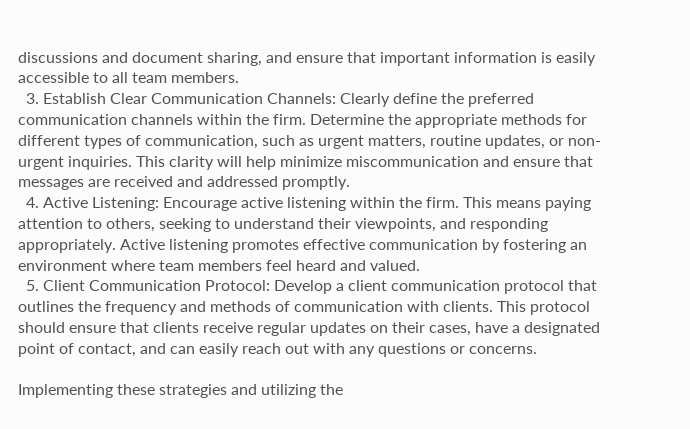discussions and document sharing, and ensure that important information is easily accessible to all team members.
  3. Establish Clear Communication Channels: Clearly define the preferred communication channels within the firm. Determine the appropriate methods for different types of communication, such as urgent matters, routine updates, or non-urgent inquiries. This clarity will help minimize miscommunication and ensure that messages are received and addressed promptly.
  4. Active Listening: Encourage active listening within the firm. This means paying attention to others, seeking to understand their viewpoints, and responding appropriately. Active listening promotes effective communication by fostering an environment where team members feel heard and valued.
  5. Client Communication Protocol: Develop a client communication protocol that outlines the frequency and methods of communication with clients. This protocol should ensure that clients receive regular updates on their cases, have a designated point of contact, and can easily reach out with any questions or concerns.

Implementing these strategies and utilizing the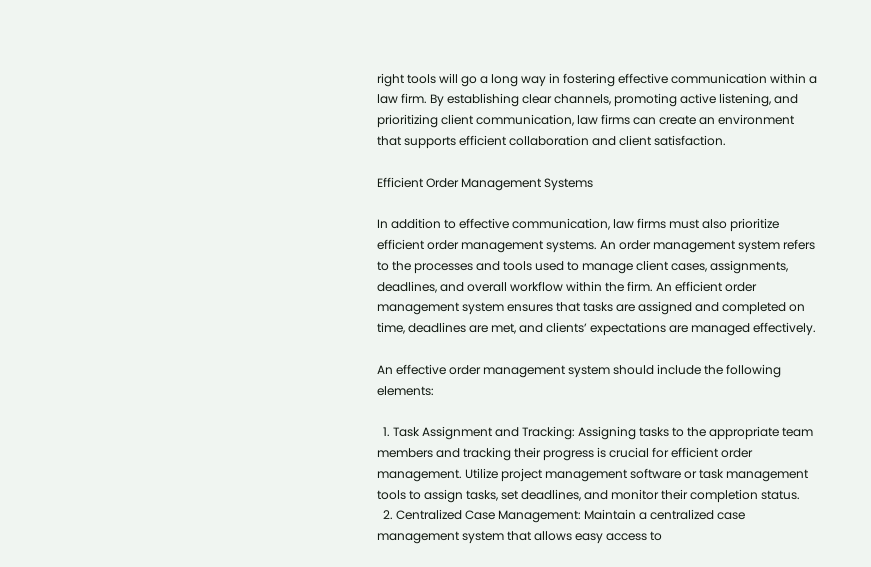right tools will go a long way in fostering effective communication within a law firm. By establishing clear channels, promoting active listening, and prioritizing client communication, law firms can create an environment that supports efficient collaboration and client satisfaction.

Efficient Order Management Systems

In addition to effective communication, law firms must also prioritize efficient order management systems. An order management system refers to the processes and tools used to manage client cases, assignments, deadlines, and overall workflow within the firm. An efficient order management system ensures that tasks are assigned and completed on time, deadlines are met, and clients’ expectations are managed effectively.

An effective order management system should include the following elements:

  1. Task Assignment and Tracking: Assigning tasks to the appropriate team members and tracking their progress is crucial for efficient order management. Utilize project management software or task management tools to assign tasks, set deadlines, and monitor their completion status.
  2. Centralized Case Management: Maintain a centralized case management system that allows easy access to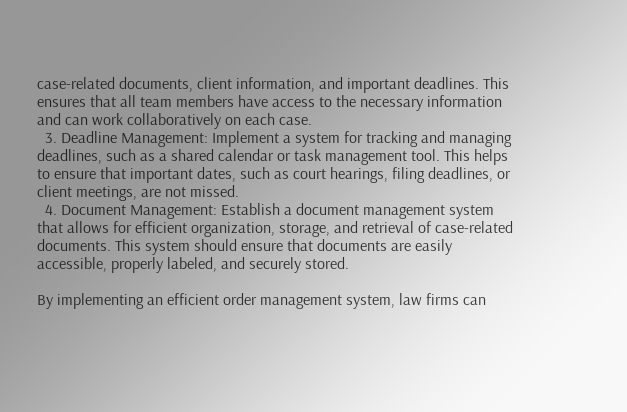case-related documents, client information, and important deadlines. This ensures that all team members have access to the necessary information and can work collaboratively on each case.
  3. Deadline Management: Implement a system for tracking and managing deadlines, such as a shared calendar or task management tool. This helps to ensure that important dates, such as court hearings, filing deadlines, or client meetings, are not missed.
  4. Document Management: Establish a document management system that allows for efficient organization, storage, and retrieval of case-related documents. This system should ensure that documents are easily accessible, properly labeled, and securely stored.

By implementing an efficient order management system, law firms can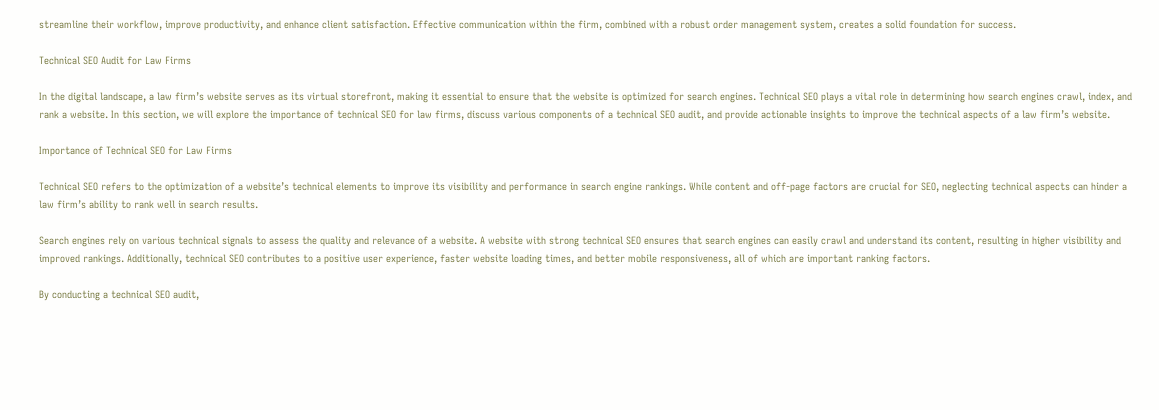streamline their workflow, improve productivity, and enhance client satisfaction. Effective communication within the firm, combined with a robust order management system, creates a solid foundation for success.

Technical SEO Audit for Law Firms

In the digital landscape, a law firm’s website serves as its virtual storefront, making it essential to ensure that the website is optimized for search engines. Technical SEO plays a vital role in determining how search engines crawl, index, and rank a website. In this section, we will explore the importance of technical SEO for law firms, discuss various components of a technical SEO audit, and provide actionable insights to improve the technical aspects of a law firm’s website.

Importance of Technical SEO for Law Firms

Technical SEO refers to the optimization of a website’s technical elements to improve its visibility and performance in search engine rankings. While content and off-page factors are crucial for SEO, neglecting technical aspects can hinder a law firm’s ability to rank well in search results.

Search engines rely on various technical signals to assess the quality and relevance of a website. A website with strong technical SEO ensures that search engines can easily crawl and understand its content, resulting in higher visibility and improved rankings. Additionally, technical SEO contributes to a positive user experience, faster website loading times, and better mobile responsiveness, all of which are important ranking factors.

By conducting a technical SEO audit,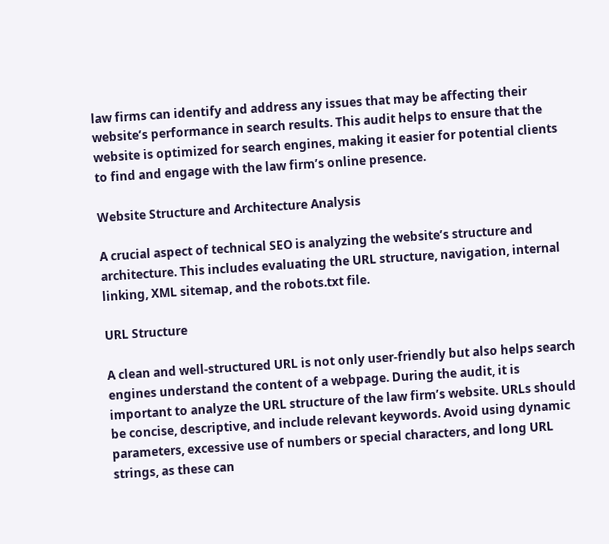law firms can identify and address any issues that may be affecting their website’s performance in search results. This audit helps to ensure that the website is optimized for search engines, making it easier for potential clients to find and engage with the law firm’s online presence.

Website Structure and Architecture Analysis

A crucial aspect of technical SEO is analyzing the website’s structure and architecture. This includes evaluating the URL structure, navigation, internal linking, XML sitemap, and the robots.txt file.

URL Structure

A clean and well-structured URL is not only user-friendly but also helps search engines understand the content of a webpage. During the audit, it is important to analyze the URL structure of the law firm’s website. URLs should be concise, descriptive, and include relevant keywords. Avoid using dynamic parameters, excessive use of numbers or special characters, and long URL strings, as these can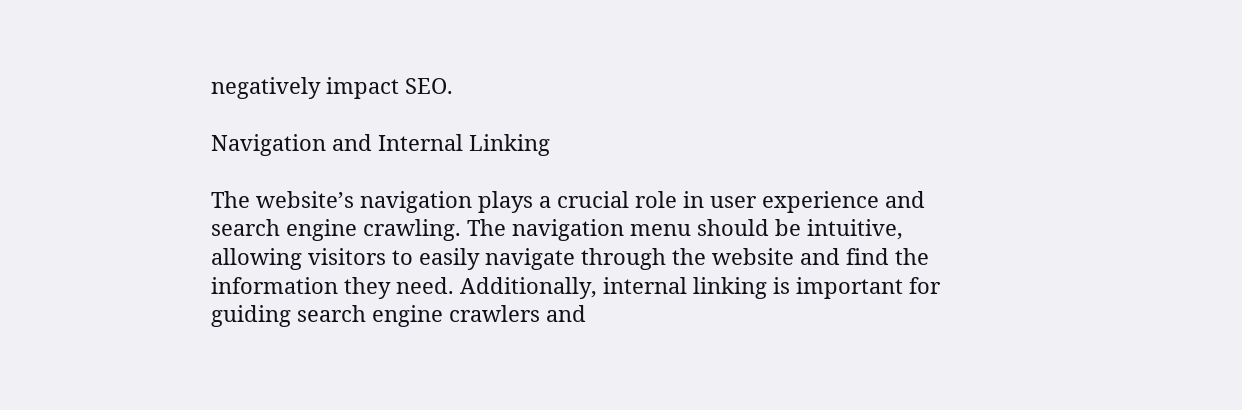negatively impact SEO.

Navigation and Internal Linking

The website’s navigation plays a crucial role in user experience and search engine crawling. The navigation menu should be intuitive, allowing visitors to easily navigate through the website and find the information they need. Additionally, internal linking is important for guiding search engine crawlers and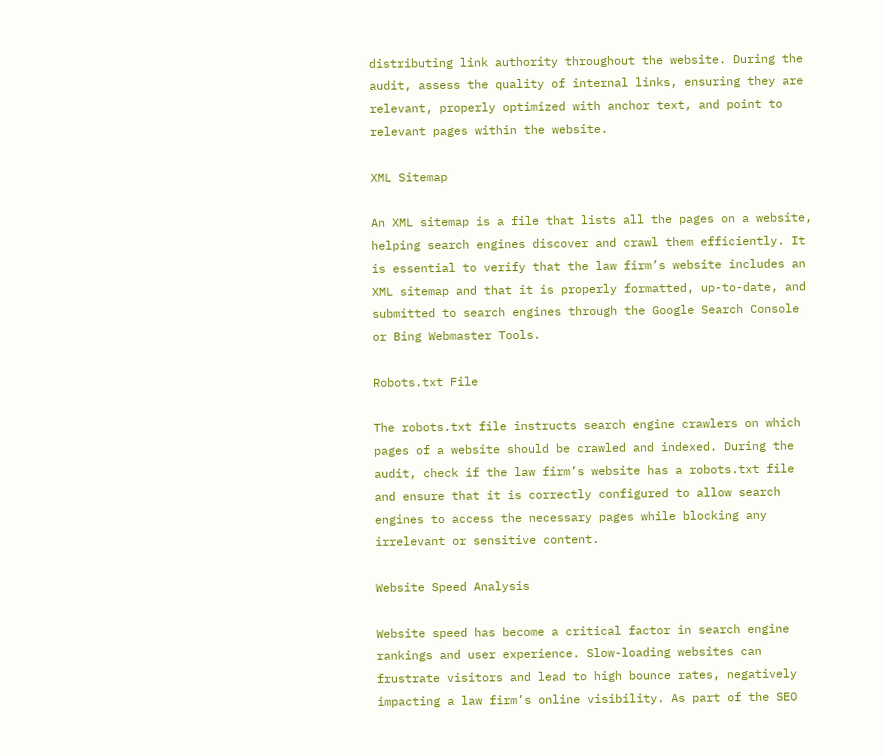distributing link authority throughout the website. During the audit, assess the quality of internal links, ensuring they are relevant, properly optimized with anchor text, and point to relevant pages within the website.

XML Sitemap

An XML sitemap is a file that lists all the pages on a website, helping search engines discover and crawl them efficiently. It is essential to verify that the law firm’s website includes an XML sitemap and that it is properly formatted, up-to-date, and submitted to search engines through the Google Search Console or Bing Webmaster Tools.

Robots.txt File

The robots.txt file instructs search engine crawlers on which pages of a website should be crawled and indexed. During the audit, check if the law firm’s website has a robots.txt file and ensure that it is correctly configured to allow search engines to access the necessary pages while blocking any irrelevant or sensitive content.

Website Speed Analysis

Website speed has become a critical factor in search engine rankings and user experience. Slow-loading websites can frustrate visitors and lead to high bounce rates, negatively impacting a law firm’s online visibility. As part of the SEO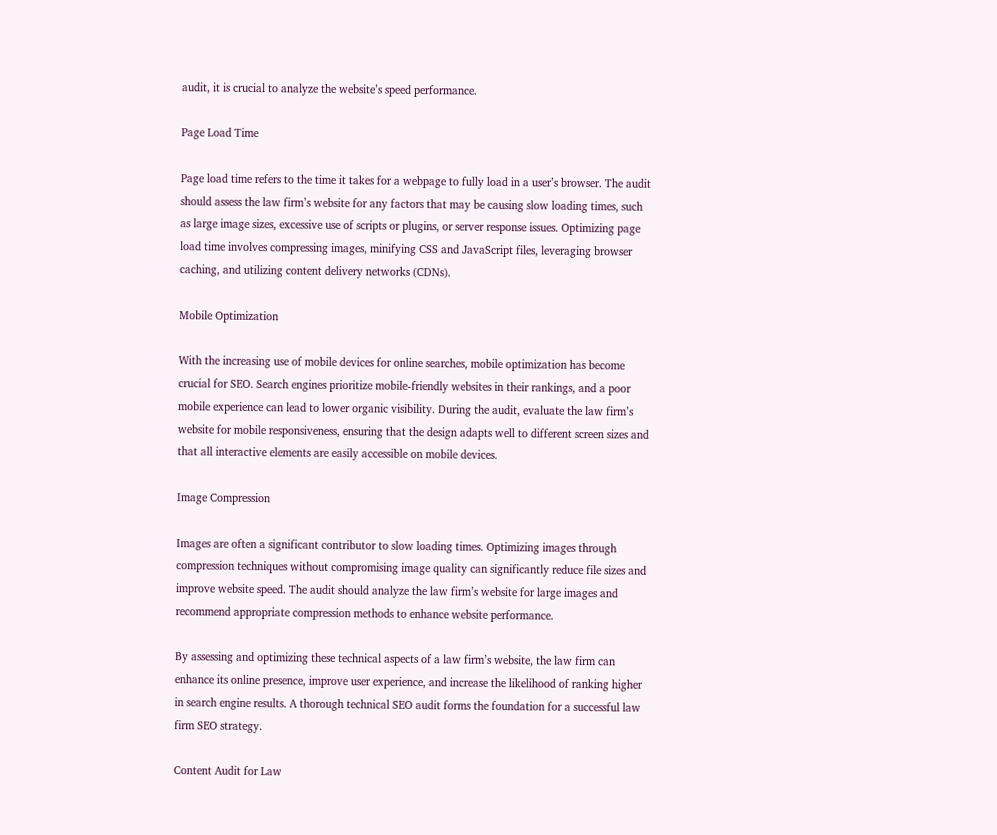audit, it is crucial to analyze the website’s speed performance.

Page Load Time

Page load time refers to the time it takes for a webpage to fully load in a user’s browser. The audit should assess the law firm’s website for any factors that may be causing slow loading times, such as large image sizes, excessive use of scripts or plugins, or server response issues. Optimizing page load time involves compressing images, minifying CSS and JavaScript files, leveraging browser caching, and utilizing content delivery networks (CDNs).

Mobile Optimization

With the increasing use of mobile devices for online searches, mobile optimization has become crucial for SEO. Search engines prioritize mobile-friendly websites in their rankings, and a poor mobile experience can lead to lower organic visibility. During the audit, evaluate the law firm’s website for mobile responsiveness, ensuring that the design adapts well to different screen sizes and that all interactive elements are easily accessible on mobile devices.

Image Compression

Images are often a significant contributor to slow loading times. Optimizing images through compression techniques without compromising image quality can significantly reduce file sizes and improve website speed. The audit should analyze the law firm’s website for large images and recommend appropriate compression methods to enhance website performance.

By assessing and optimizing these technical aspects of a law firm’s website, the law firm can enhance its online presence, improve user experience, and increase the likelihood of ranking higher in search engine results. A thorough technical SEO audit forms the foundation for a successful law firm SEO strategy.

Content Audit for Law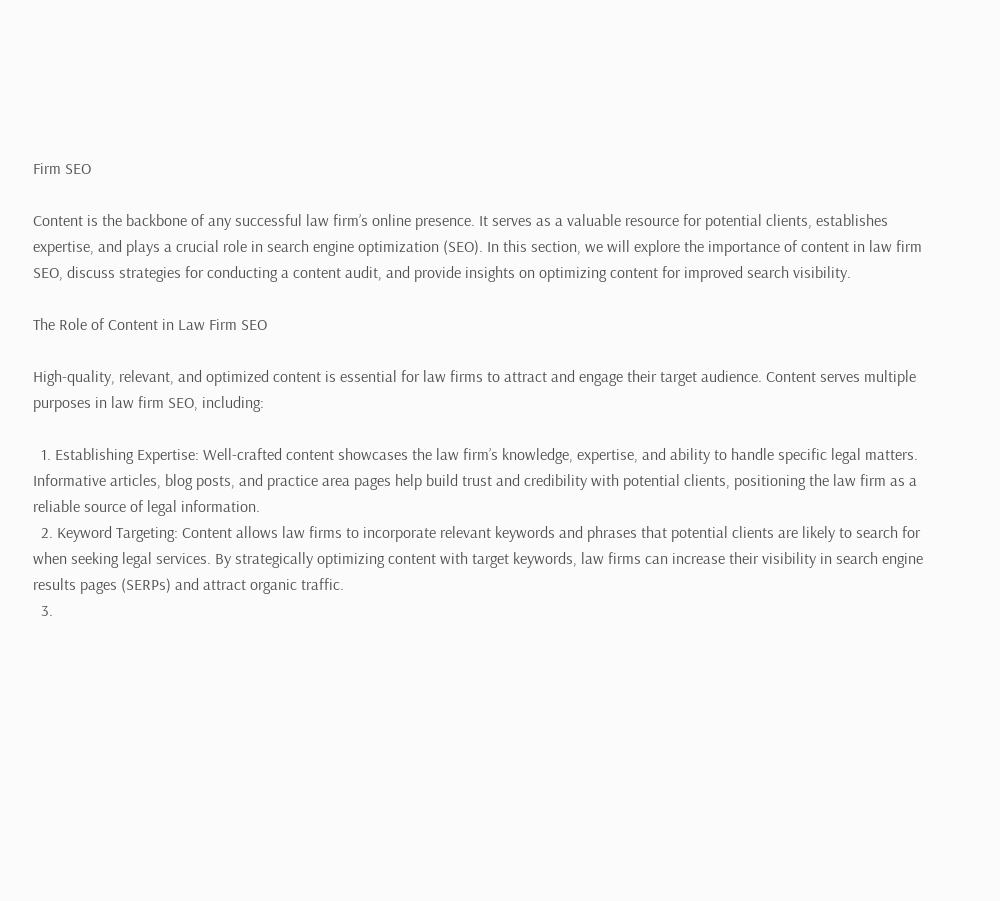Firm SEO

Content is the backbone of any successful law firm’s online presence. It serves as a valuable resource for potential clients, establishes expertise, and plays a crucial role in search engine optimization (SEO). In this section, we will explore the importance of content in law firm SEO, discuss strategies for conducting a content audit, and provide insights on optimizing content for improved search visibility.

The Role of Content in Law Firm SEO

High-quality, relevant, and optimized content is essential for law firms to attract and engage their target audience. Content serves multiple purposes in law firm SEO, including:

  1. Establishing Expertise: Well-crafted content showcases the law firm’s knowledge, expertise, and ability to handle specific legal matters. Informative articles, blog posts, and practice area pages help build trust and credibility with potential clients, positioning the law firm as a reliable source of legal information.
  2. Keyword Targeting: Content allows law firms to incorporate relevant keywords and phrases that potential clients are likely to search for when seeking legal services. By strategically optimizing content with target keywords, law firms can increase their visibility in search engine results pages (SERPs) and attract organic traffic.
  3.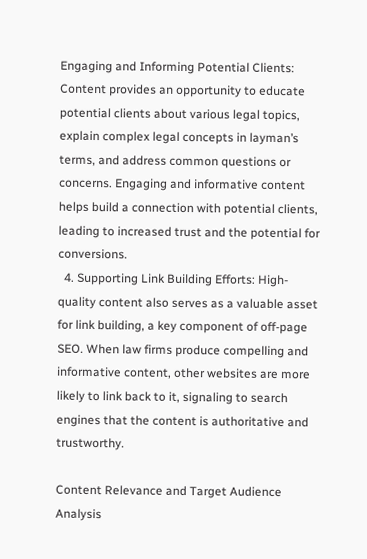Engaging and Informing Potential Clients: Content provides an opportunity to educate potential clients about various legal topics, explain complex legal concepts in layman’s terms, and address common questions or concerns. Engaging and informative content helps build a connection with potential clients, leading to increased trust and the potential for conversions.
  4. Supporting Link Building Efforts: High-quality content also serves as a valuable asset for link building, a key component of off-page SEO. When law firms produce compelling and informative content, other websites are more likely to link back to it, signaling to search engines that the content is authoritative and trustworthy.

Content Relevance and Target Audience Analysis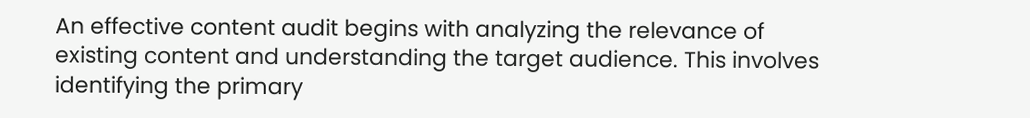An effective content audit begins with analyzing the relevance of existing content and understanding the target audience. This involves identifying the primary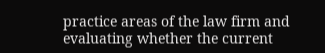practice areas of the law firm and evaluating whether the current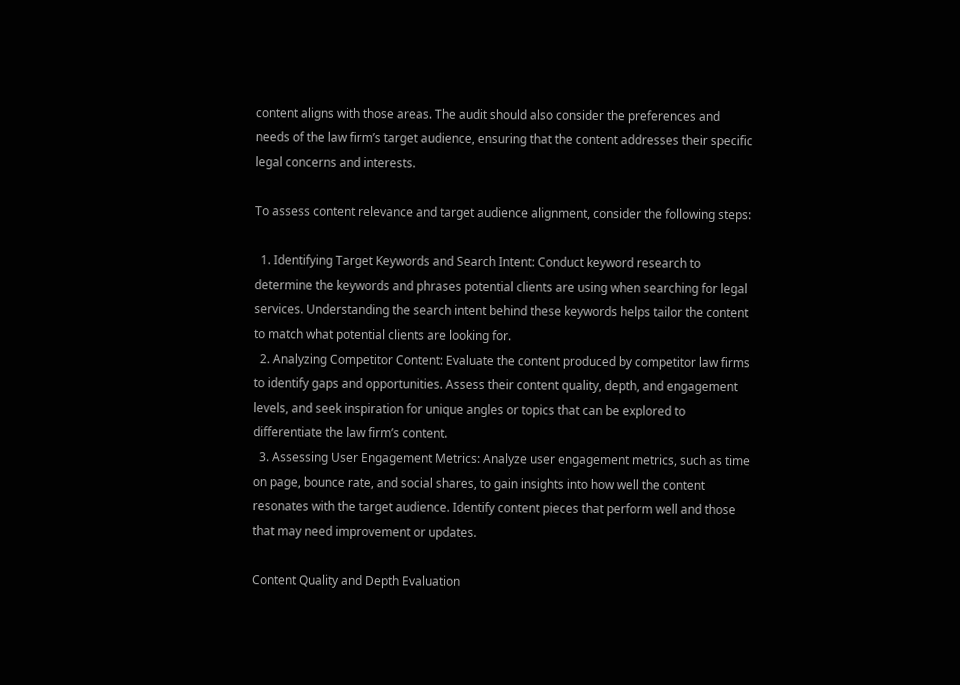content aligns with those areas. The audit should also consider the preferences and needs of the law firm’s target audience, ensuring that the content addresses their specific legal concerns and interests.

To assess content relevance and target audience alignment, consider the following steps:

  1. Identifying Target Keywords and Search Intent: Conduct keyword research to determine the keywords and phrases potential clients are using when searching for legal services. Understanding the search intent behind these keywords helps tailor the content to match what potential clients are looking for.
  2. Analyzing Competitor Content: Evaluate the content produced by competitor law firms to identify gaps and opportunities. Assess their content quality, depth, and engagement levels, and seek inspiration for unique angles or topics that can be explored to differentiate the law firm’s content.
  3. Assessing User Engagement Metrics: Analyze user engagement metrics, such as time on page, bounce rate, and social shares, to gain insights into how well the content resonates with the target audience. Identify content pieces that perform well and those that may need improvement or updates.

Content Quality and Depth Evaluation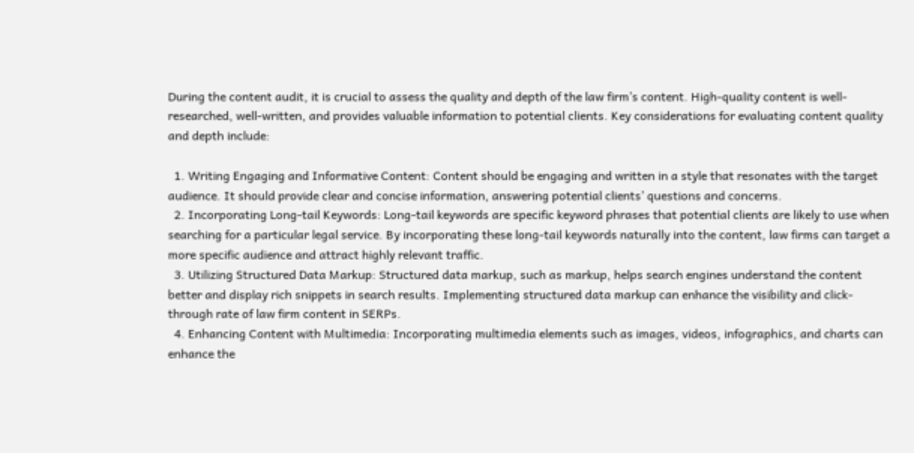During the content audit, it is crucial to assess the quality and depth of the law firm’s content. High-quality content is well-researched, well-written, and provides valuable information to potential clients. Key considerations for evaluating content quality and depth include:

  1. Writing Engaging and Informative Content: Content should be engaging and written in a style that resonates with the target audience. It should provide clear and concise information, answering potential clients’ questions and concerns.
  2. Incorporating Long-tail Keywords: Long-tail keywords are specific keyword phrases that potential clients are likely to use when searching for a particular legal service. By incorporating these long-tail keywords naturally into the content, law firms can target a more specific audience and attract highly relevant traffic.
  3. Utilizing Structured Data Markup: Structured data markup, such as markup, helps search engines understand the content better and display rich snippets in search results. Implementing structured data markup can enhance the visibility and click-through rate of law firm content in SERPs.
  4. Enhancing Content with Multimedia: Incorporating multimedia elements such as images, videos, infographics, and charts can enhance the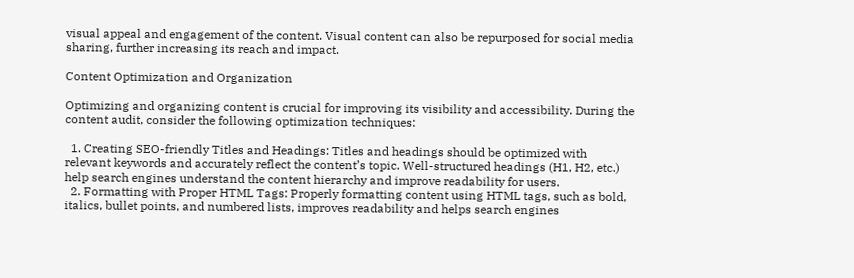visual appeal and engagement of the content. Visual content can also be repurposed for social media sharing, further increasing its reach and impact.

Content Optimization and Organization

Optimizing and organizing content is crucial for improving its visibility and accessibility. During the content audit, consider the following optimization techniques:

  1. Creating SEO-friendly Titles and Headings: Titles and headings should be optimized with relevant keywords and accurately reflect the content’s topic. Well-structured headings (H1, H2, etc.) help search engines understand the content hierarchy and improve readability for users.
  2. Formatting with Proper HTML Tags: Properly formatting content using HTML tags, such as bold, italics, bullet points, and numbered lists, improves readability and helps search engines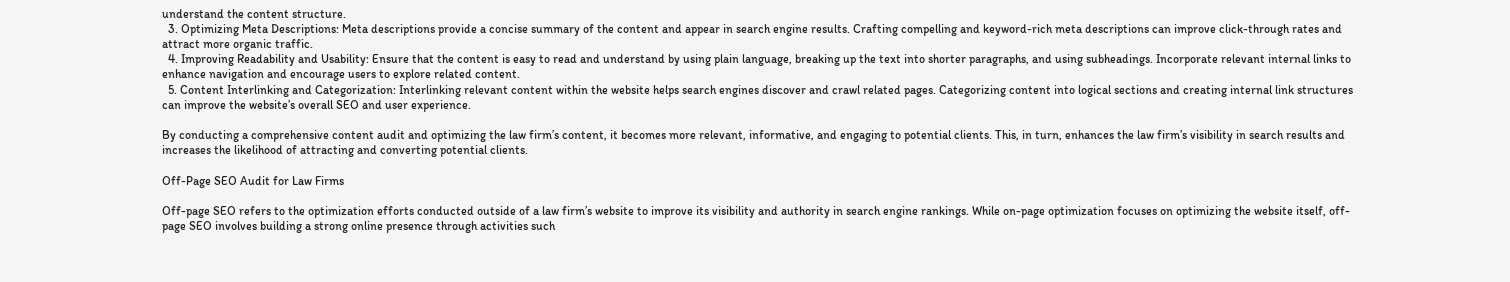understand the content structure.
  3. Optimizing Meta Descriptions: Meta descriptions provide a concise summary of the content and appear in search engine results. Crafting compelling and keyword-rich meta descriptions can improve click-through rates and attract more organic traffic.
  4. Improving Readability and Usability: Ensure that the content is easy to read and understand by using plain language, breaking up the text into shorter paragraphs, and using subheadings. Incorporate relevant internal links to enhance navigation and encourage users to explore related content.
  5. Content Interlinking and Categorization: Interlinking relevant content within the website helps search engines discover and crawl related pages. Categorizing content into logical sections and creating internal link structures can improve the website’s overall SEO and user experience.

By conducting a comprehensive content audit and optimizing the law firm’s content, it becomes more relevant, informative, and engaging to potential clients. This, in turn, enhances the law firm’s visibility in search results and increases the likelihood of attracting and converting potential clients.

Off-Page SEO Audit for Law Firms

Off-page SEO refers to the optimization efforts conducted outside of a law firm’s website to improve its visibility and authority in search engine rankings. While on-page optimization focuses on optimizing the website itself, off-page SEO involves building a strong online presence through activities such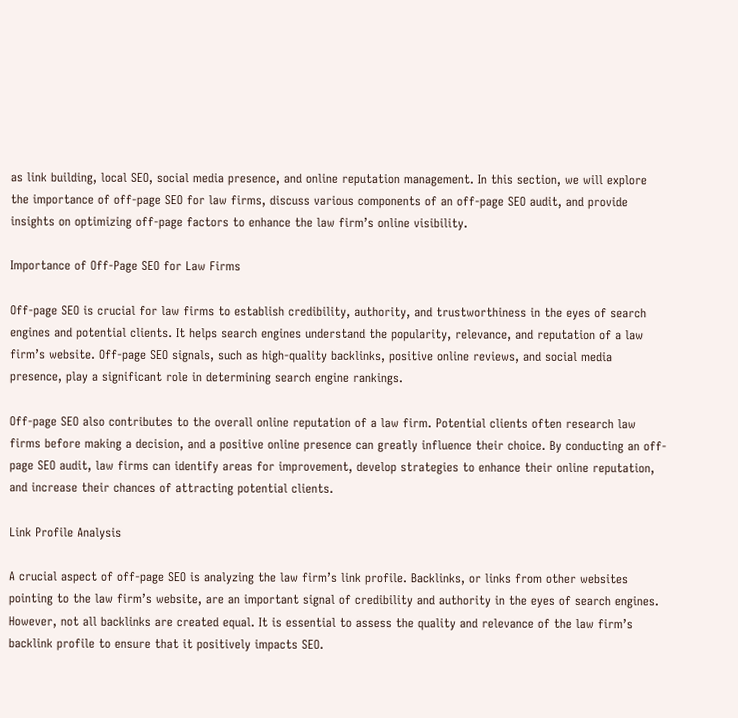as link building, local SEO, social media presence, and online reputation management. In this section, we will explore the importance of off-page SEO for law firms, discuss various components of an off-page SEO audit, and provide insights on optimizing off-page factors to enhance the law firm’s online visibility.

Importance of Off-Page SEO for Law Firms

Off-page SEO is crucial for law firms to establish credibility, authority, and trustworthiness in the eyes of search engines and potential clients. It helps search engines understand the popularity, relevance, and reputation of a law firm’s website. Off-page SEO signals, such as high-quality backlinks, positive online reviews, and social media presence, play a significant role in determining search engine rankings.

Off-page SEO also contributes to the overall online reputation of a law firm. Potential clients often research law firms before making a decision, and a positive online presence can greatly influence their choice. By conducting an off-page SEO audit, law firms can identify areas for improvement, develop strategies to enhance their online reputation, and increase their chances of attracting potential clients.

Link Profile Analysis

A crucial aspect of off-page SEO is analyzing the law firm’s link profile. Backlinks, or links from other websites pointing to the law firm’s website, are an important signal of credibility and authority in the eyes of search engines. However, not all backlinks are created equal. It is essential to assess the quality and relevance of the law firm’s backlink profile to ensure that it positively impacts SEO.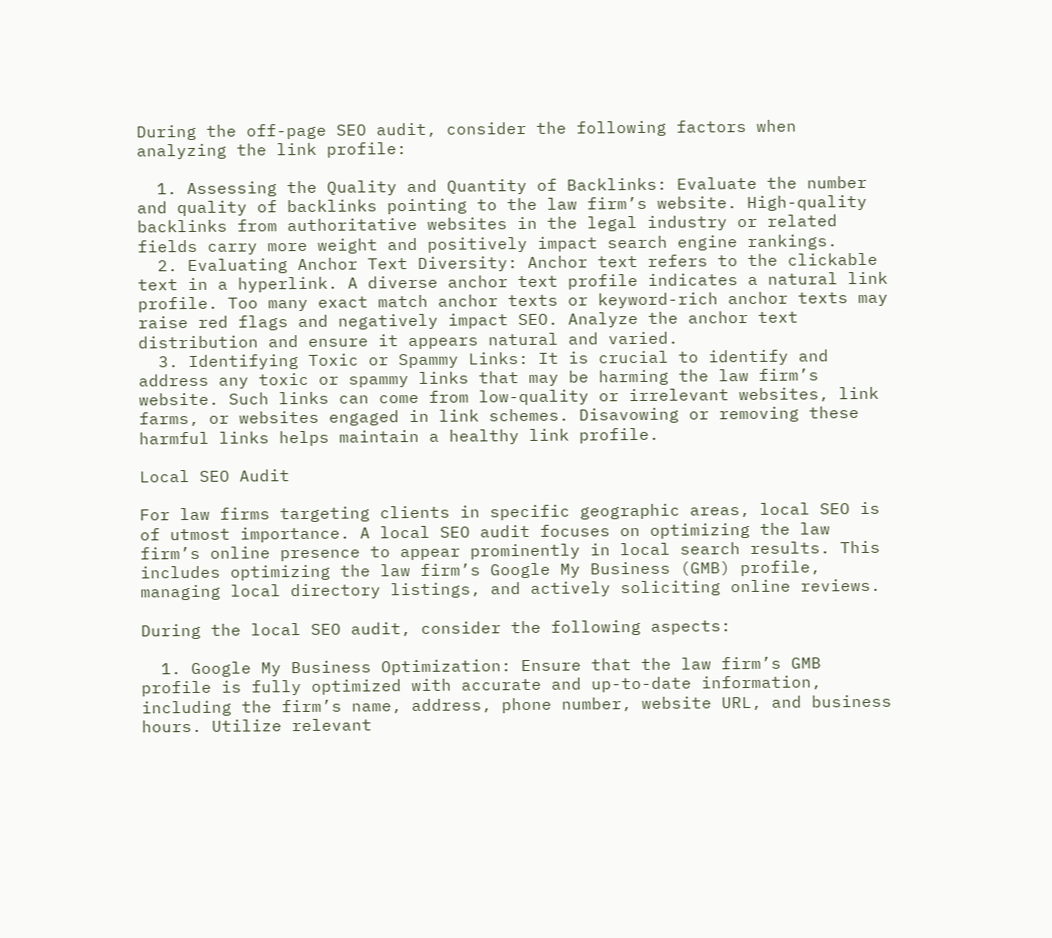During the off-page SEO audit, consider the following factors when analyzing the link profile:

  1. Assessing the Quality and Quantity of Backlinks: Evaluate the number and quality of backlinks pointing to the law firm’s website. High-quality backlinks from authoritative websites in the legal industry or related fields carry more weight and positively impact search engine rankings.
  2. Evaluating Anchor Text Diversity: Anchor text refers to the clickable text in a hyperlink. A diverse anchor text profile indicates a natural link profile. Too many exact match anchor texts or keyword-rich anchor texts may raise red flags and negatively impact SEO. Analyze the anchor text distribution and ensure it appears natural and varied.
  3. Identifying Toxic or Spammy Links: It is crucial to identify and address any toxic or spammy links that may be harming the law firm’s website. Such links can come from low-quality or irrelevant websites, link farms, or websites engaged in link schemes. Disavowing or removing these harmful links helps maintain a healthy link profile.

Local SEO Audit

For law firms targeting clients in specific geographic areas, local SEO is of utmost importance. A local SEO audit focuses on optimizing the law firm’s online presence to appear prominently in local search results. This includes optimizing the law firm’s Google My Business (GMB) profile, managing local directory listings, and actively soliciting online reviews.

During the local SEO audit, consider the following aspects:

  1. Google My Business Optimization: Ensure that the law firm’s GMB profile is fully optimized with accurate and up-to-date information, including the firm’s name, address, phone number, website URL, and business hours. Utilize relevant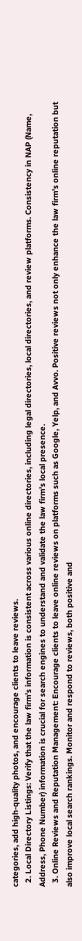categories, add high-quality photos, and encourage clients to leave reviews.
  2. Local Directory Listings: Verify that the law firm’s information is consistent across various online directories, including legal directories, local directories, and review platforms. Consistency in NAP (Name, Address, Phone Number) information is crucial for search engines to understand and validate the law firm’s local presence.
  3. Online Reviews and Reputation Management: Encourage clients to leave online reviews on platforms such as Google, Yelp, and Avvo. Positive reviews not only enhance the law firm’s online reputation but also improve local search rankings. Monitor and respond to reviews, both positive and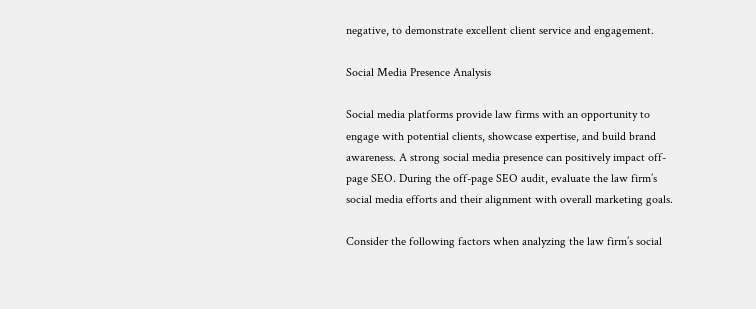negative, to demonstrate excellent client service and engagement.

Social Media Presence Analysis

Social media platforms provide law firms with an opportunity to engage with potential clients, showcase expertise, and build brand awareness. A strong social media presence can positively impact off-page SEO. During the off-page SEO audit, evaluate the law firm’s social media efforts and their alignment with overall marketing goals.

Consider the following factors when analyzing the law firm’s social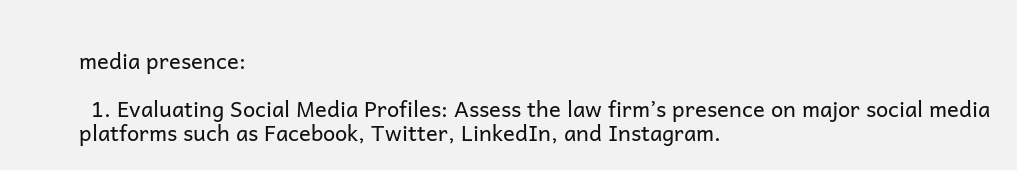media presence:

  1. Evaluating Social Media Profiles: Assess the law firm’s presence on major social media platforms such as Facebook, Twitter, LinkedIn, and Instagram.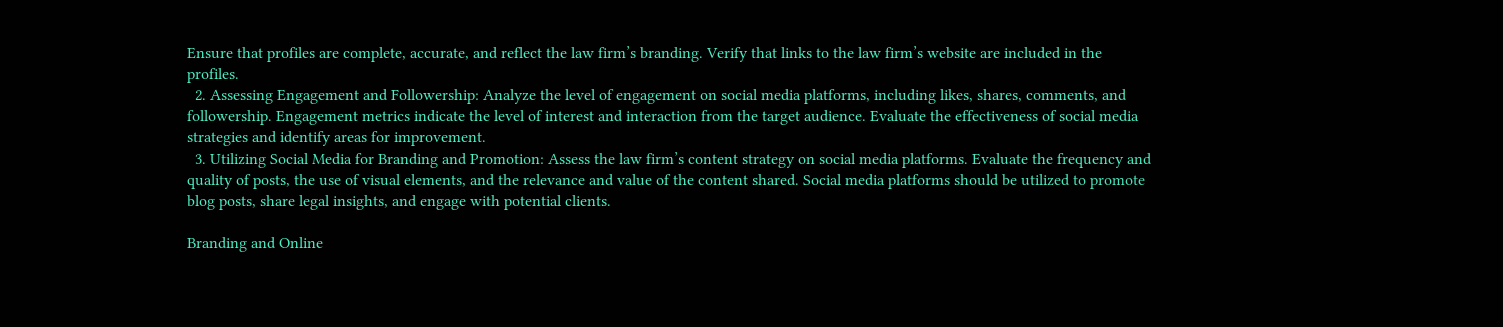Ensure that profiles are complete, accurate, and reflect the law firm’s branding. Verify that links to the law firm’s website are included in the profiles.
  2. Assessing Engagement and Followership: Analyze the level of engagement on social media platforms, including likes, shares, comments, and followership. Engagement metrics indicate the level of interest and interaction from the target audience. Evaluate the effectiveness of social media strategies and identify areas for improvement.
  3. Utilizing Social Media for Branding and Promotion: Assess the law firm’s content strategy on social media platforms. Evaluate the frequency and quality of posts, the use of visual elements, and the relevance and value of the content shared. Social media platforms should be utilized to promote blog posts, share legal insights, and engage with potential clients.

Branding and Online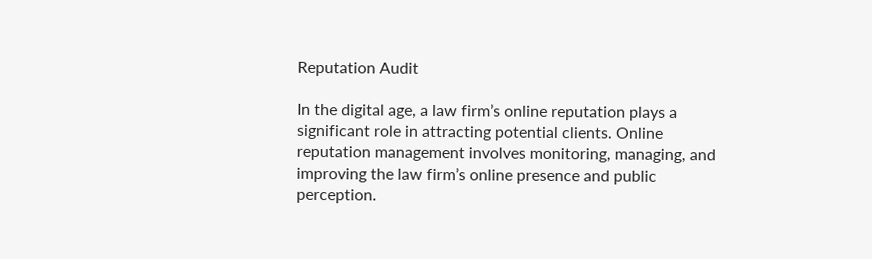Reputation Audit

In the digital age, a law firm’s online reputation plays a significant role in attracting potential clients. Online reputation management involves monitoring, managing, and improving the law firm’s online presence and public perception.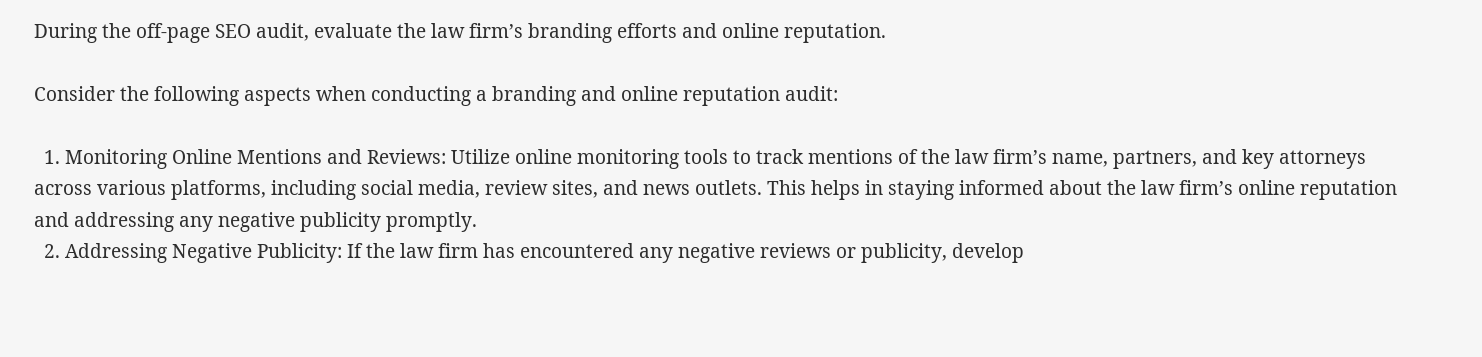During the off-page SEO audit, evaluate the law firm’s branding efforts and online reputation.

Consider the following aspects when conducting a branding and online reputation audit:

  1. Monitoring Online Mentions and Reviews: Utilize online monitoring tools to track mentions of the law firm’s name, partners, and key attorneys across various platforms, including social media, review sites, and news outlets. This helps in staying informed about the law firm’s online reputation and addressing any negative publicity promptly.
  2. Addressing Negative Publicity: If the law firm has encountered any negative reviews or publicity, develop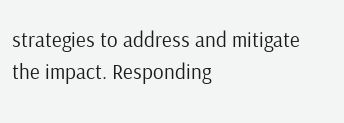strategies to address and mitigate the impact. Responding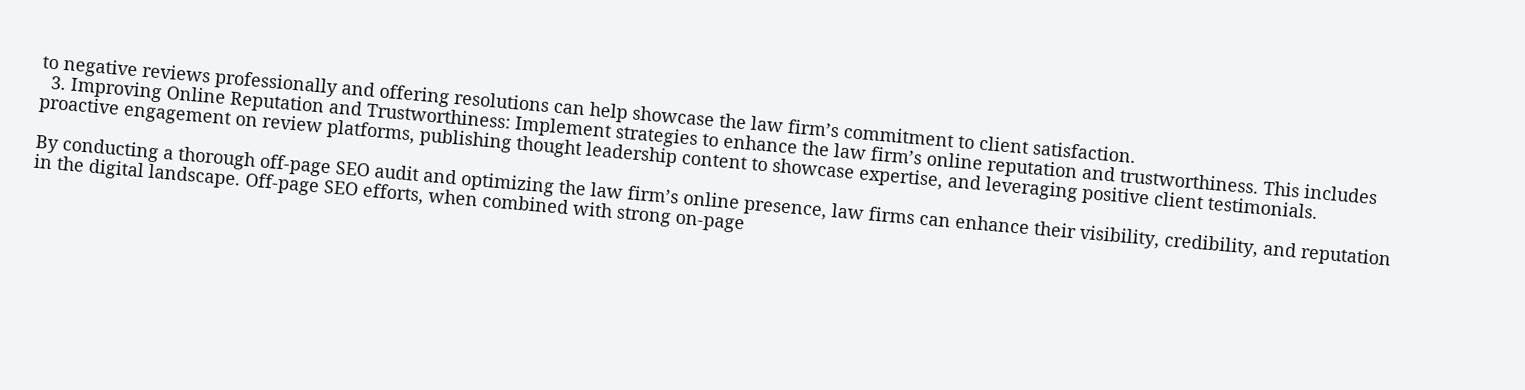to negative reviews professionally and offering resolutions can help showcase the law firm’s commitment to client satisfaction.
  3. Improving Online Reputation and Trustworthiness: Implement strategies to enhance the law firm’s online reputation and trustworthiness. This includes proactive engagement on review platforms, publishing thought leadership content to showcase expertise, and leveraging positive client testimonials.

By conducting a thorough off-page SEO audit and optimizing the law firm’s online presence, law firms can enhance their visibility, credibility, and reputation in the digital landscape. Off-page SEO efforts, when combined with strong on-page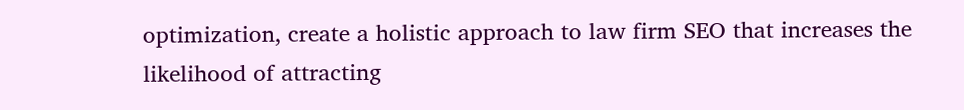optimization, create a holistic approach to law firm SEO that increases the likelihood of attracting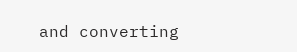and converting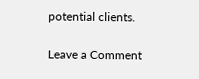potential clients.

Leave a Comment